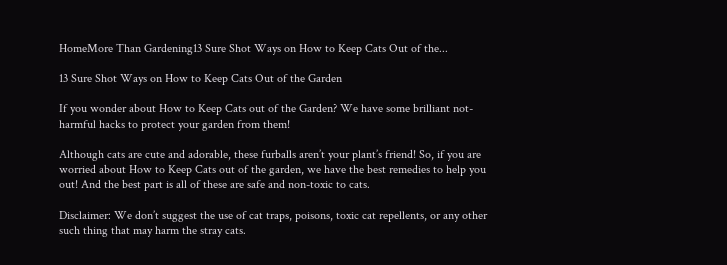HomeMore Than Gardening13 Sure Shot Ways on How to Keep Cats Out of the...

13 Sure Shot Ways on How to Keep Cats Out of the Garden

If you wonder about How to Keep Cats out of the Garden? We have some brilliant not-harmful hacks to protect your garden from them!

Although cats are cute and adorable, these furballs aren’t your plant’s friend! So, if you are worried about How to Keep Cats out of the garden, we have the best remedies to help you out! And the best part is all of these are safe and non-toxic to cats.

Disclaimer: We don’t suggest the use of cat traps, poisons, toxic cat repellents, or any other such thing that may harm the stray cats.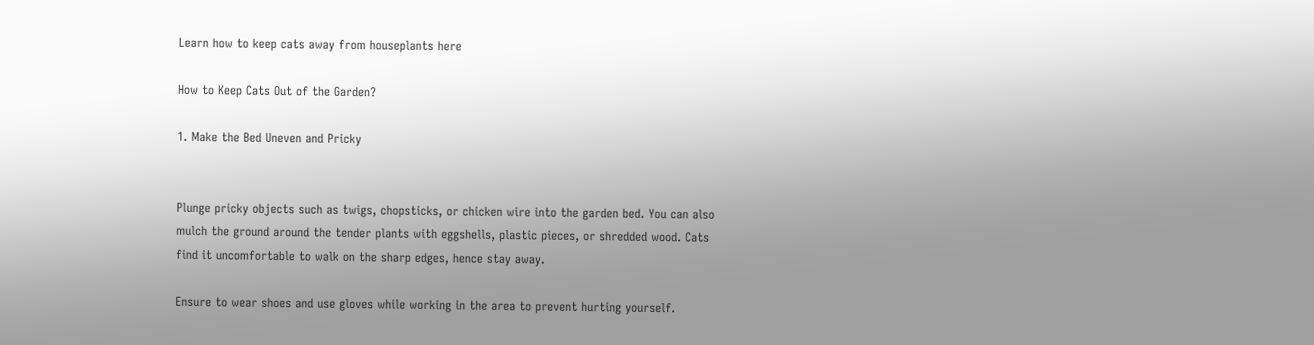Learn how to keep cats away from houseplants here

How to Keep Cats Out of the Garden?

1. Make the Bed Uneven and Pricky


Plunge pricky objects such as twigs, chopsticks, or chicken wire into the garden bed. You can also mulch the ground around the tender plants with eggshells, plastic pieces, or shredded wood. Cats find it uncomfortable to walk on the sharp edges, hence stay away.

Ensure to wear shoes and use gloves while working in the area to prevent hurting yourself.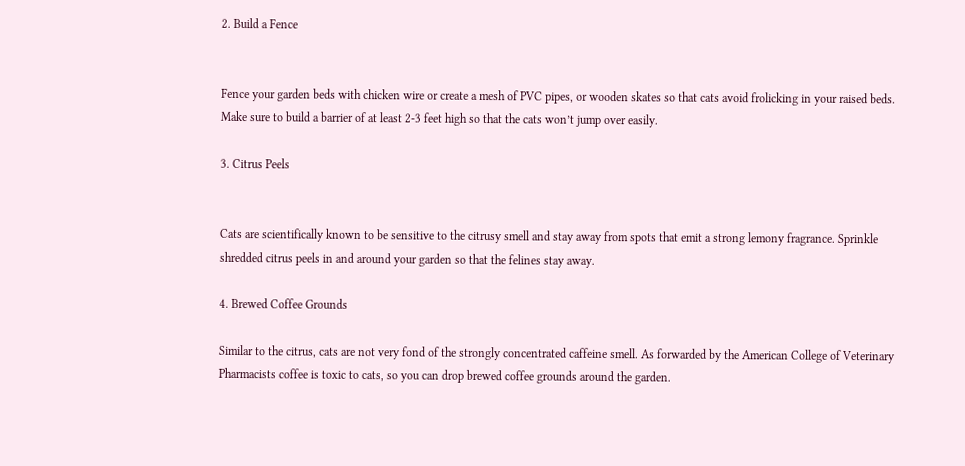2. Build a Fence


Fence your garden beds with chicken wire or create a mesh of PVC pipes, or wooden skates so that cats avoid frolicking in your raised beds. Make sure to build a barrier of at least 2-3 feet high so that the cats won’t jump over easily.

3. Citrus Peels


Cats are scientifically known to be sensitive to the citrusy smell and stay away from spots that emit a strong lemony fragrance. Sprinkle shredded citrus peels in and around your garden so that the felines stay away.

4. Brewed Coffee Grounds

Similar to the citrus, cats are not very fond of the strongly concentrated caffeine smell. As forwarded by the American College of Veterinary Pharmacists coffee is toxic to cats, so you can drop brewed coffee grounds around the garden.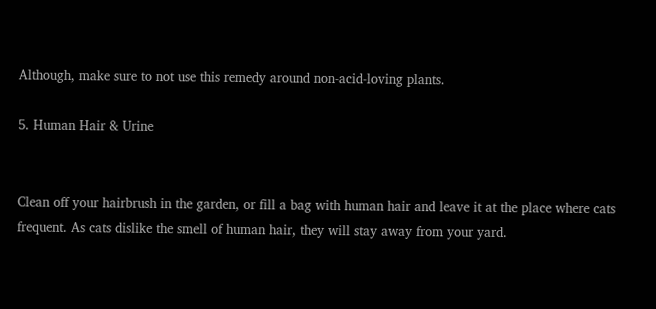Although, make sure to not use this remedy around non-acid-loving plants.

5. Human Hair & Urine


Clean off your hairbrush in the garden, or fill a bag with human hair and leave it at the place where cats frequent. As cats dislike the smell of human hair, they will stay away from your yard.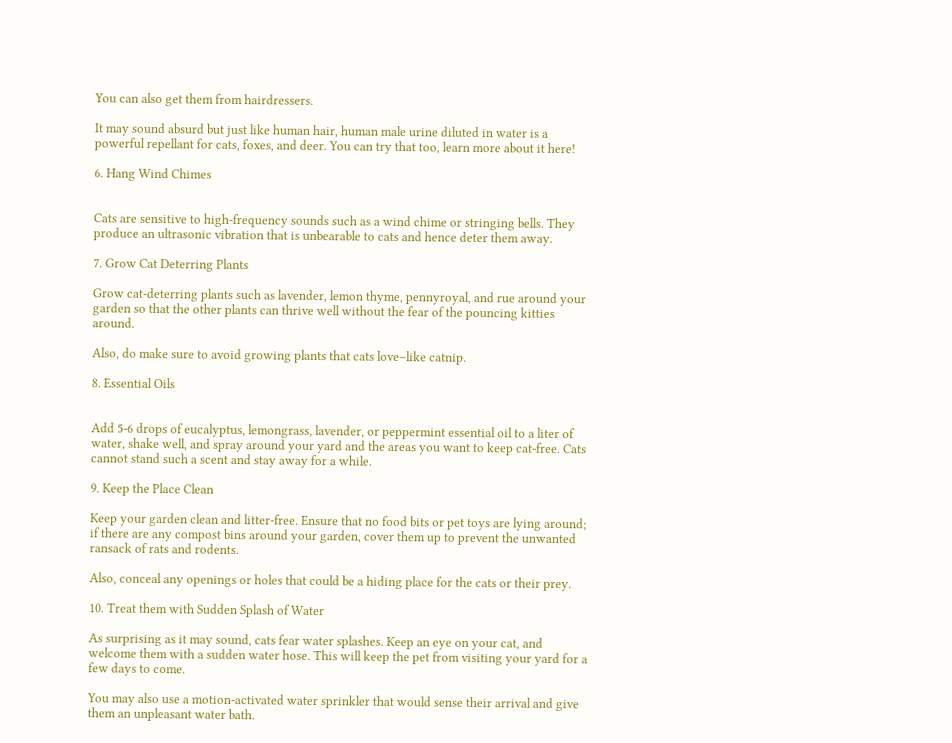You can also get them from hairdressers.

It may sound absurd but just like human hair, human male urine diluted in water is a powerful repellant for cats, foxes, and deer. You can try that too, learn more about it here!

6. Hang Wind Chimes


Cats are sensitive to high-frequency sounds such as a wind chime or stringing bells. They produce an ultrasonic vibration that is unbearable to cats and hence deter them away.

7. Grow Cat Deterring Plants

Grow cat-deterring plants such as lavender, lemon thyme, pennyroyal, and rue around your garden so that the other plants can thrive well without the fear of the pouncing kitties around.

Also, do make sure to avoid growing plants that cats love–like catnip.

8. Essential Oils


Add 5-6 drops of eucalyptus, lemongrass, lavender, or peppermint essential oil to a liter of water, shake well, and spray around your yard and the areas you want to keep cat-free. Cats cannot stand such a scent and stay away for a while.

9. Keep the Place Clean

Keep your garden clean and litter-free. Ensure that no food bits or pet toys are lying around; if there are any compost bins around your garden, cover them up to prevent the unwanted ransack of rats and rodents.

Also, conceal any openings or holes that could be a hiding place for the cats or their prey.

10. Treat them with Sudden Splash of Water

As surprising as it may sound, cats fear water splashes. Keep an eye on your cat, and welcome them with a sudden water hose. This will keep the pet from visiting your yard for a few days to come.

You may also use a motion-activated water sprinkler that would sense their arrival and give them an unpleasant water bath.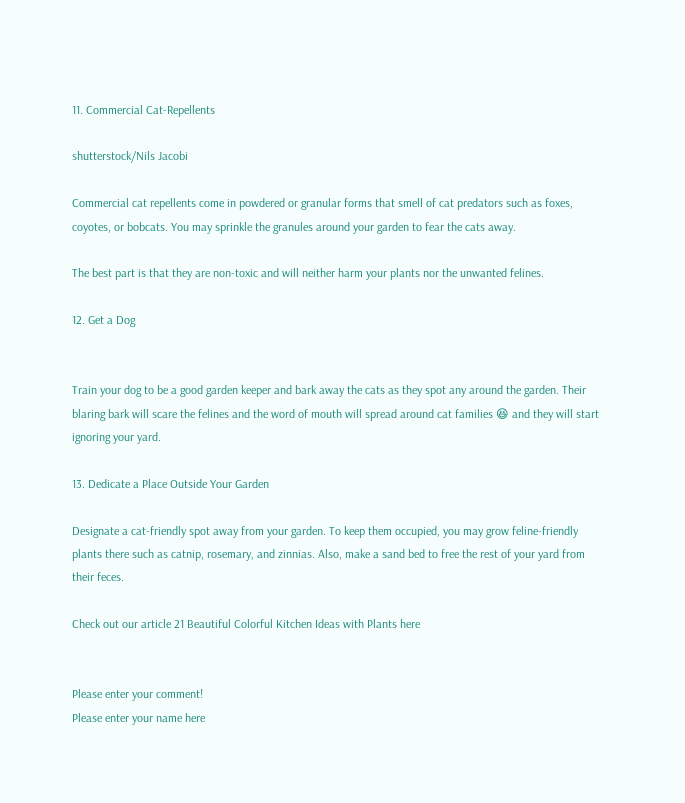11. Commercial Cat-Repellents

shutterstock/Nils Jacobi

Commercial cat repellents come in powdered or granular forms that smell of cat predators such as foxes, coyotes, or bobcats. You may sprinkle the granules around your garden to fear the cats away.

The best part is that they are non-toxic and will neither harm your plants nor the unwanted felines.

12. Get a Dog


Train your dog to be a good garden keeper and bark away the cats as they spot any around the garden. Their blaring bark will scare the felines and the word of mouth will spread around cat families 😆 and they will start ignoring your yard.

13. Dedicate a Place Outside Your Garden

Designate a cat-friendly spot away from your garden. To keep them occupied, you may grow feline-friendly plants there such as catnip, rosemary, and zinnias. Also, make a sand bed to free the rest of your yard from their feces.

Check out our article 21 Beautiful Colorful Kitchen Ideas with Plants here


Please enter your comment!
Please enter your name here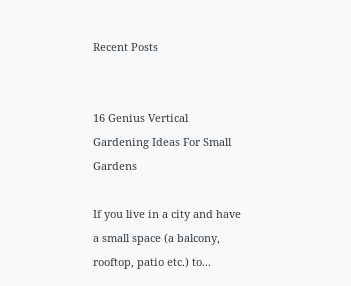Recent Posts


16 Genius Vertical Gardening Ideas For Small Gardens

If you live in a city and have a small space (a balcony, rooftop, patio etc.) to...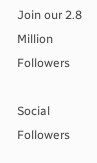Join our 2.8 Million Followers

Social Followers